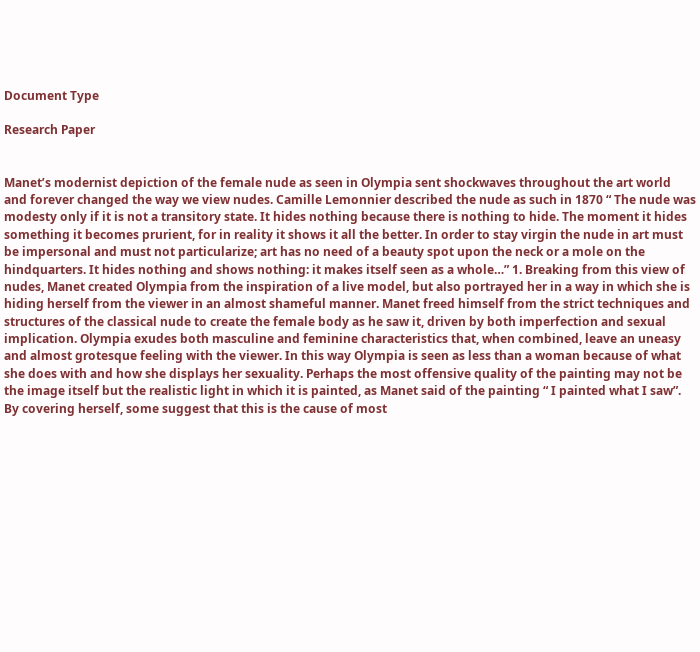Document Type

Research Paper


Manet’s modernist depiction of the female nude as seen in Olympia sent shockwaves throughout the art world and forever changed the way we view nudes. Camille Lemonnier described the nude as such in 1870 “ The nude was modesty only if it is not a transitory state. It hides nothing because there is nothing to hide. The moment it hides something it becomes prurient, for in reality it shows it all the better. In order to stay virgin the nude in art must be impersonal and must not particularize; art has no need of a beauty spot upon the neck or a mole on the hindquarters. It hides nothing and shows nothing: it makes itself seen as a whole…” 1. Breaking from this view of nudes, Manet created Olympia from the inspiration of a live model, but also portrayed her in a way in which she is hiding herself from the viewer in an almost shameful manner. Manet freed himself from the strict techniques and structures of the classical nude to create the female body as he saw it, driven by both imperfection and sexual implication. Olympia exudes both masculine and feminine characteristics that, when combined, leave an uneasy and almost grotesque feeling with the viewer. In this way Olympia is seen as less than a woman because of what she does with and how she displays her sexuality. Perhaps the most offensive quality of the painting may not be the image itself but the realistic light in which it is painted, as Manet said of the painting “ I painted what I saw”. By covering herself, some suggest that this is the cause of most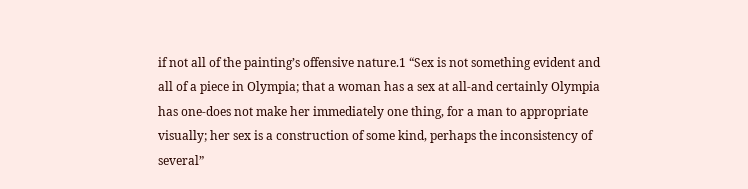if not all of the painting’s offensive nature.1 “Sex is not something evident and all of a piece in Olympia; that a woman has a sex at all-and certainly Olympia has one-does not make her immediately one thing, for a man to appropriate visually; her sex is a construction of some kind, perhaps the inconsistency of several”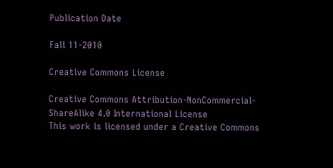Publication Date

Fall 11-2010

Creative Commons License

Creative Commons Attribution-NonCommercial-ShareAlike 4.0 International License
This work is licensed under a Creative Commons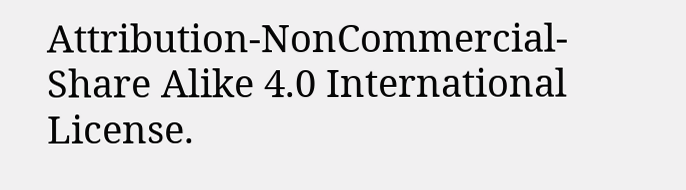Attribution-NonCommercial-Share Alike 4.0 International License.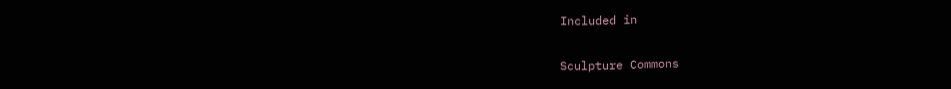Included in

Sculpture Commons